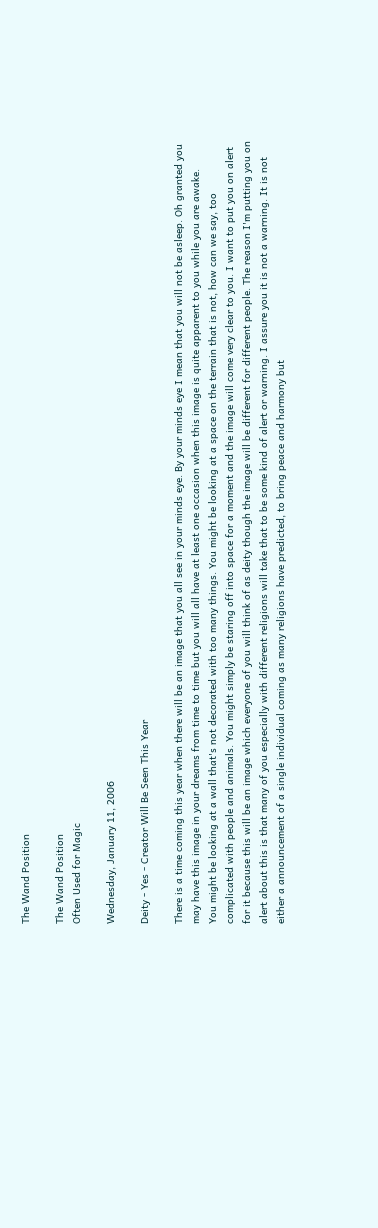The Wand Position

The Wand Position
Often Used for Magic

Wednesday, January 11, 2006

Deity - Yes - Creator Will Be Seen This Year

There is a time coming this year when there will be an image that you all see in your minds eye. By your minds eye I mean that you will not be asleep. Oh granted you may have this image in your dreams from time to time but you will all have at least one occasion when this image is quite apparent to you while you are awake.
You might be looking at a wall that's not decorated with too many things. You might be looking at a space on the terrain that is not, how can we say, too complicated with people and animals. You might simply be staring off into space for a moment and the image will come very clear to you. I want to put you on alert for it because this will be an image which everyone of you will think of as deity though the image will be different for different people. The reason I'm putting you on alert about this is that many of you especially with different religions will take that to be some kind of alert or warning. I assure you it is not a warning. It is not either a announcement of a single individual coming as many religions have predicted, to bring peace and harmony but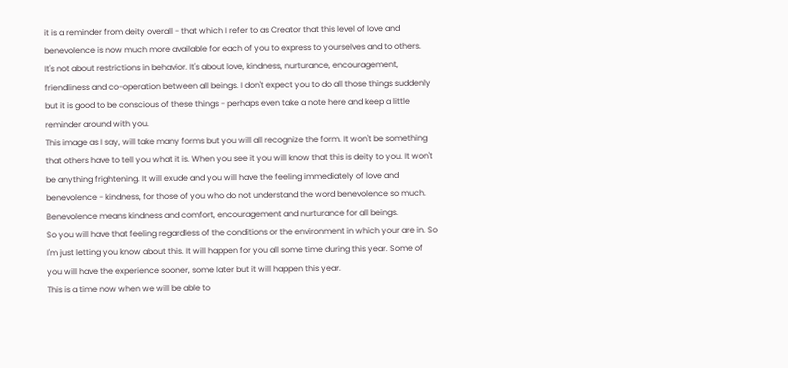it is a reminder from deity overall - that which I refer to as Creator that this level of love and benevolence is now much more available for each of you to express to yourselves and to others.
It's not about restrictions in behavior. It's about love, kindness, nurturance, encouragement, friendliness and co-operation between all beings. I don't expect you to do all those things suddenly but it is good to be conscious of these things - perhaps even take a note here and keep a little reminder around with you.
This image as I say, will take many forms but you will all recognize the form. It won't be something that others have to tell you what it is. When you see it you will know that this is deity to you. It won't be anything frightening. It will exude and you will have the feeling immediately of love and benevolence - kindness, for those of you who do not understand the word benevolence so much. Benevolence means kindness and comfort, encouragement and nurturance for all beings.
So you will have that feeling regardless of the conditions or the environment in which your are in. So I'm just letting you know about this. It will happen for you all some time during this year. Some of you will have the experience sooner, some later but it will happen this year.
This is a time now when we will be able to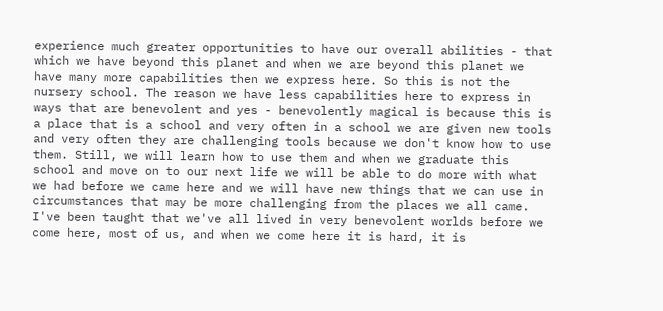experience much greater opportunities to have our overall abilities - that which we have beyond this planet and when we are beyond this planet we have many more capabilities then we express here. So this is not the nursery school. The reason we have less capabilities here to express in ways that are benevolent and yes - benevolently magical is because this is a place that is a school and very often in a school we are given new tools and very often they are challenging tools because we don't know how to use them. Still, we will learn how to use them and when we graduate this school and move on to our next life we will be able to do more with what we had before we came here and we will have new things that we can use in circumstances that may be more challenging from the places we all came.
I've been taught that we've all lived in very benevolent worlds before we come here, most of us, and when we come here it is hard, it is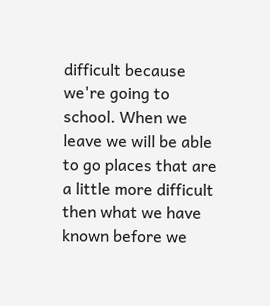difficult because we're going to school. When we leave we will be able to go places that are a little more difficult then what we have known before we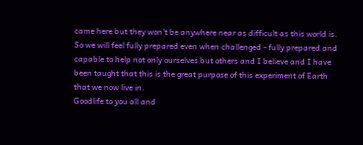came here but they won't be anywhere near as difficult as this world is. So we will feel fully prepared even when challenged - fully prepared and capable to help not only ourselves but others and I believe and I have been taught that this is the great purpose of this experiment of Earth that we now live in.
Goodlife to you all and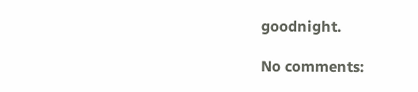goodnight.

No comments: